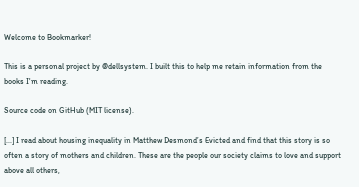Welcome to Bookmarker!

This is a personal project by @dellsystem. I built this to help me retain information from the books I'm reading.

Source code on GitHub (MIT license).

[...] I read about housing inequality in Matthew Desmond’s Evicted and find that this story is so often a story of mothers and children. These are the people our society claims to love and support above all others,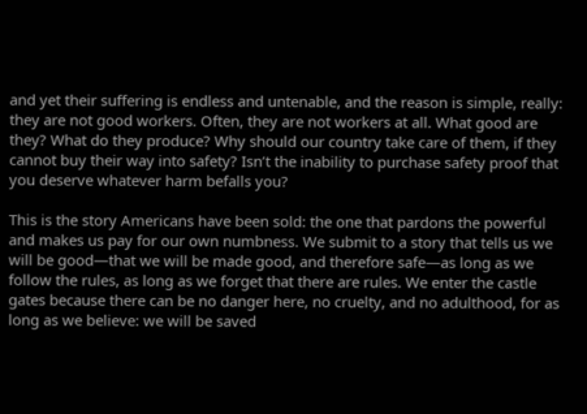and yet their suffering is endless and untenable, and the reason is simple, really: they are not good workers. Often, they are not workers at all. What good are they? What do they produce? Why should our country take care of them, if they cannot buy their way into safety? Isn’t the inability to purchase safety proof that you deserve whatever harm befalls you?

This is the story Americans have been sold: the one that pardons the powerful and makes us pay for our own numbness. We submit to a story that tells us we will be good—that we will be made good, and therefore safe—as long as we follow the rules, as long as we forget that there are rules. We enter the castle gates because there can be no danger here, no cruelty, and no adulthood, for as long as we believe: we will be saved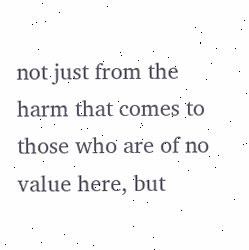not just from the harm that comes to those who are of no value here, but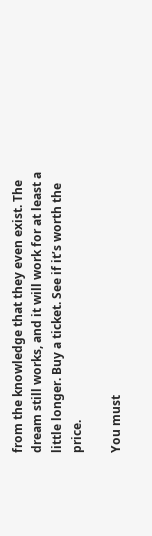from the knowledge that they even exist. The dream still works, and it will work for at least a little longer. Buy a ticket. See if it’s worth the price.

You must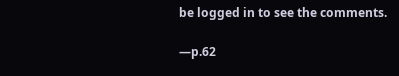be logged in to see the comments.

—p.62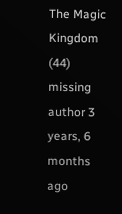The Magic Kingdom (44) missing author 3 years, 6 months ago